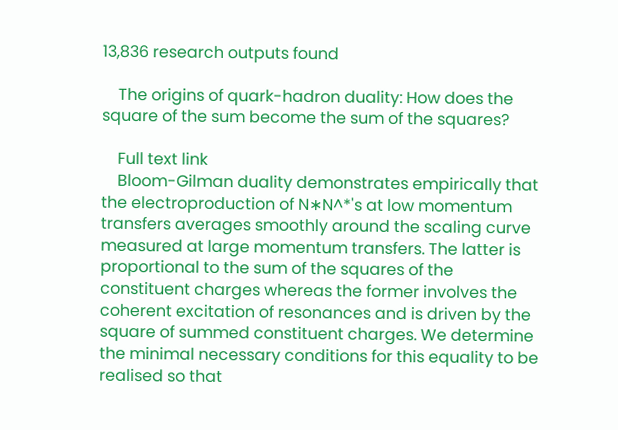13,836 research outputs found

    The origins of quark-hadron duality: How does the square of the sum become the sum of the squares?

    Full text link
    Bloom-Gilman duality demonstrates empirically that the electroproduction of N∗N^*'s at low momentum transfers averages smoothly around the scaling curve measured at large momentum transfers. The latter is proportional to the sum of the squares of the constituent charges whereas the former involves the coherent excitation of resonances and is driven by the square of summed constituent charges. We determine the minimal necessary conditions for this equality to be realised so that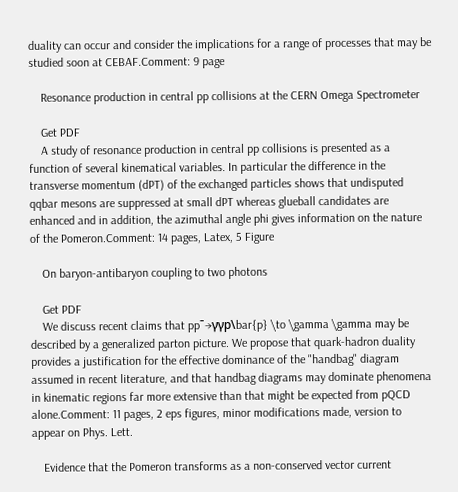duality can occur and consider the implications for a range of processes that may be studied soon at CEBAF.Comment: 9 page

    Resonance production in central pp collisions at the CERN Omega Spectrometer

    Get PDF
    A study of resonance production in central pp collisions is presented as a function of several kinematical variables. In particular the difference in the transverse momentum (dPT) of the exchanged particles shows that undisputed qqbar mesons are suppressed at small dPT whereas glueball candidates are enhanced and in addition, the azimuthal angle phi gives information on the nature of the Pomeron.Comment: 14 pages, Latex, 5 Figure

    On baryon-antibaryon coupling to two photons

    Get PDF
    We discuss recent claims that ppˉ→γγp\bar{p} \to \gamma \gamma may be described by a generalized parton picture. We propose that quark-hadron duality provides a justification for the effective dominance of the "handbag" diagram assumed in recent literature, and that handbag diagrams may dominate phenomena in kinematic regions far more extensive than that might be expected from pQCD alone.Comment: 11 pages, 2 eps figures, minor modifications made, version to appear on Phys. Lett.

    Evidence that the Pomeron transforms as a non-conserved vector current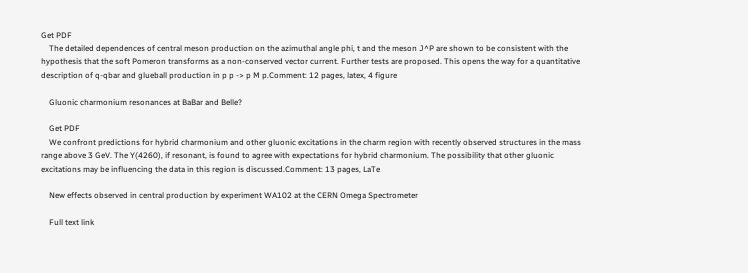Get PDF
    The detailed dependences of central meson production on the azimuthal angle phi, t and the meson J^P are shown to be consistent with the hypothesis that the soft Pomeron transforms as a non-conserved vector current. Further tests are proposed. This opens the way for a quantitative description of q-qbar and glueball production in p p -> p M p.Comment: 12 pages, latex, 4 figure

    Gluonic charmonium resonances at BaBar and Belle?

    Get PDF
    We confront predictions for hybrid charmonium and other gluonic excitations in the charm region with recently observed structures in the mass range above 3 GeV. The Y(4260), if resonant, is found to agree with expectations for hybrid charmonium. The possibility that other gluonic excitations may be influencing the data in this region is discussed.Comment: 13 pages, LaTe

    New effects observed in central production by experiment WA102 at the CERN Omega Spectrometer

    Full text link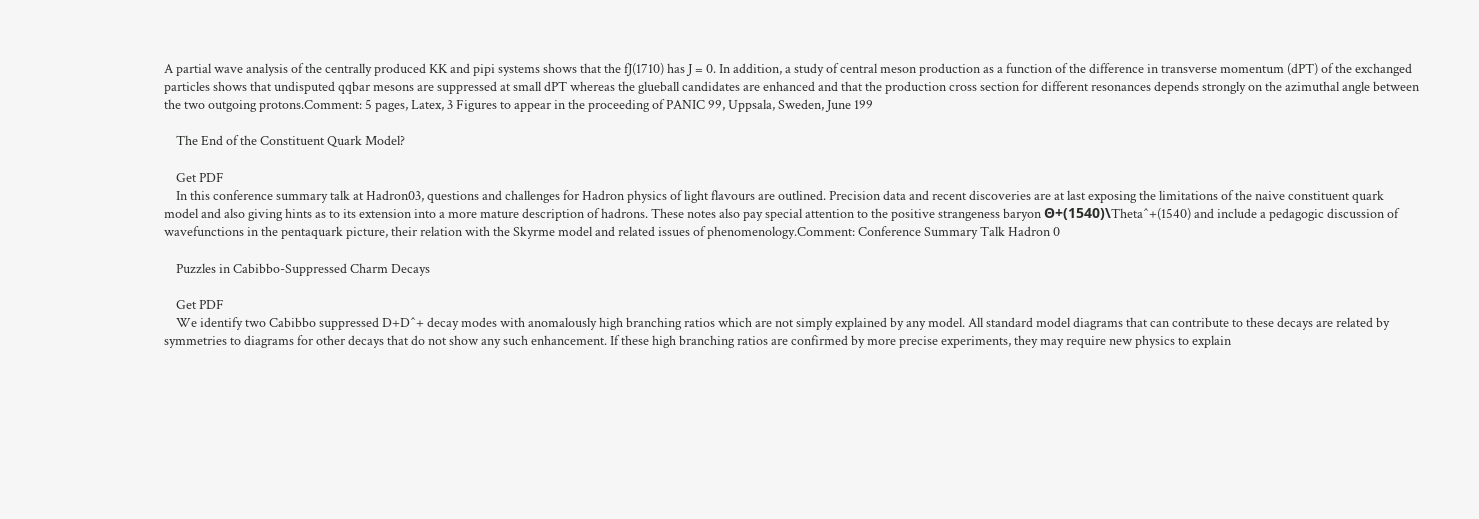A partial wave analysis of the centrally produced KK and pipi systems shows that the fJ(1710) has J = 0. In addition, a study of central meson production as a function of the difference in transverse momentum (dPT) of the exchanged particles shows that undisputed qqbar mesons are suppressed at small dPT whereas the glueball candidates are enhanced and that the production cross section for different resonances depends strongly on the azimuthal angle between the two outgoing protons.Comment: 5 pages, Latex, 3 Figures to appear in the proceeding of PANIC 99, Uppsala, Sweden, June 199

    The End of the Constituent Quark Model?

    Get PDF
    In this conference summary talk at Hadron03, questions and challenges for Hadron physics of light flavours are outlined. Precision data and recent discoveries are at last exposing the limitations of the naive constituent quark model and also giving hints as to its extension into a more mature description of hadrons. These notes also pay special attention to the positive strangeness baryon Θ+(1540)\Theta^+(1540) and include a pedagogic discussion of wavefunctions in the pentaquark picture, their relation with the Skyrme model and related issues of phenomenology.Comment: Conference Summary Talk Hadron 0

    Puzzles in Cabibbo-Suppressed Charm Decays

    Get PDF
    We identify two Cabibbo suppressed D+D^+ decay modes with anomalously high branching ratios which are not simply explained by any model. All standard model diagrams that can contribute to these decays are related by symmetries to diagrams for other decays that do not show any such enhancement. If these high branching ratios are confirmed by more precise experiments, they may require new physics to explain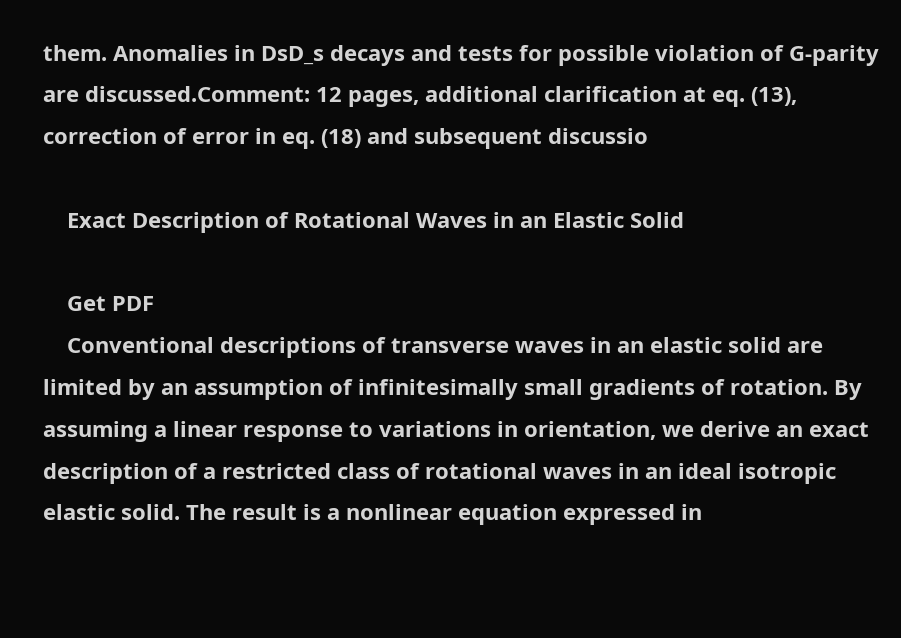them. Anomalies in DsD_s decays and tests for possible violation of G-parity are discussed.Comment: 12 pages, additional clarification at eq. (13), correction of error in eq. (18) and subsequent discussio

    Exact Description of Rotational Waves in an Elastic Solid

    Get PDF
    Conventional descriptions of transverse waves in an elastic solid are limited by an assumption of infinitesimally small gradients of rotation. By assuming a linear response to variations in orientation, we derive an exact description of a restricted class of rotational waves in an ideal isotropic elastic solid. The result is a nonlinear equation expressed in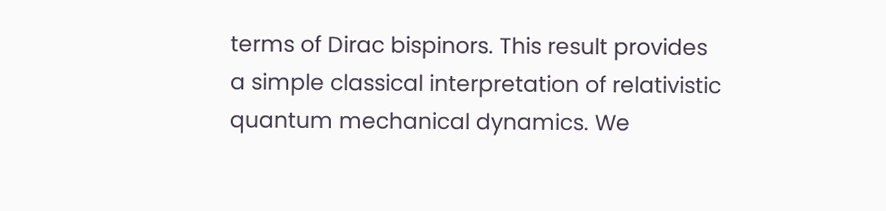terms of Dirac bispinors. This result provides a simple classical interpretation of relativistic quantum mechanical dynamics. We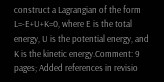construct a Lagrangian of the form L=-E+U+K=0, where E is the total energy, U is the potential energy, and K is the kinetic energy.Comment: 9 pages; Added references in revisio